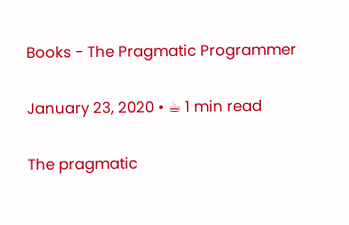Books - The Pragmatic Programmer

January 23, 2020 • ☕ 1 min read

The pragmatic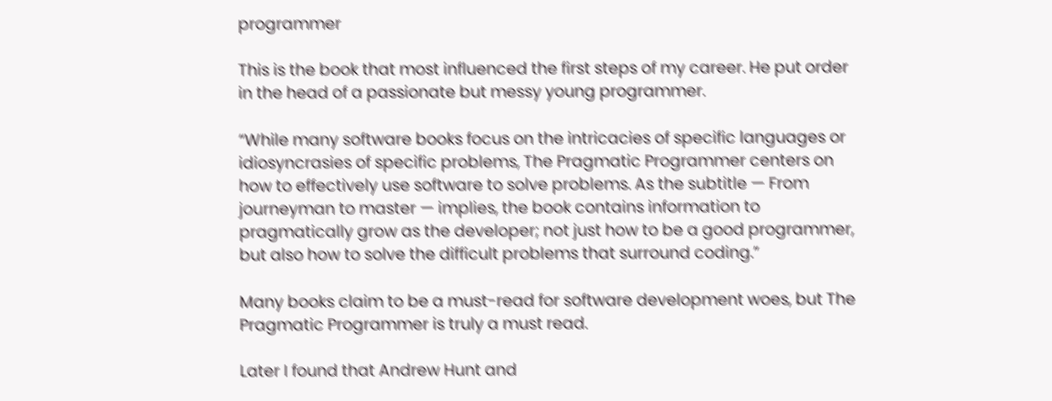programmer

This is the book that most influenced the first steps of my career. He put order in the head of a passionate but messy young programmer.

“While many software books focus on the intricacies of specific languages or idiosyncrasies of specific problems, The Pragmatic Programmer centers on how to effectively use software to solve problems. As the subtitle — From journeyman to master — implies, the book contains information to pragmatically grow as the developer; not just how to be a good programmer, but also how to solve the difficult problems that surround coding.”

Many books claim to be a must-read for software development woes, but The Pragmatic Programmer is truly a must read.

Later I found that Andrew Hunt and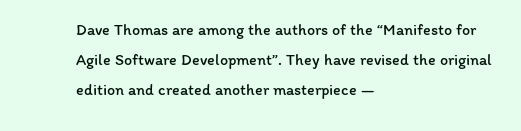Dave Thomas are among the authors of the “Manifesto for Agile Software Development”. They have revised the original edition and created another masterpiece —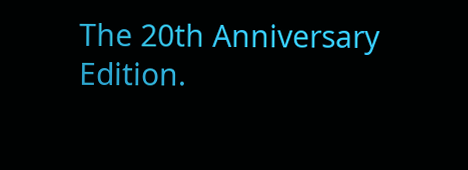The 20th Anniversary Edition.